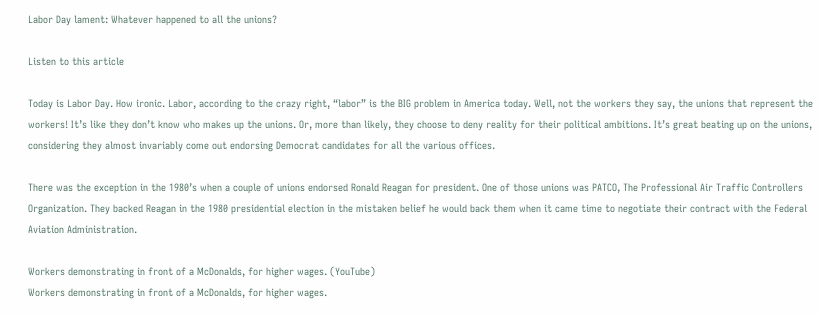Labor Day lament: Whatever happened to all the unions?

Listen to this article

Today is Labor Day. How ironic. Labor, according to the crazy right, “labor” is the BIG problem in America today. Well, not the workers they say, the unions that represent the workers! It’s like they don’t know who makes up the unions. Or, more than likely, they choose to deny reality for their political ambitions. It’s great beating up on the unions, considering they almost invariably come out endorsing Democrat candidates for all the various offices.

There was the exception in the 1980’s when a couple of unions endorsed Ronald Reagan for president. One of those unions was PATCO, The Professional Air Traffic Controllers Organization. They backed Reagan in the 1980 presidential election in the mistaken belief he would back them when it came time to negotiate their contract with the Federal Aviation Administration.

Workers demonstrating in front of a McDonalds, for higher wages. (YouTube)
Workers demonstrating in front of a McDonalds, for higher wages.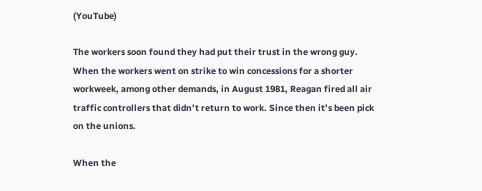(YouTube)

The workers soon found they had put their trust in the wrong guy. When the workers went on strike to win concessions for a shorter workweek, among other demands, in August 1981, Reagan fired all air traffic controllers that didn’t return to work. Since then it’s been pick on the unions.

When the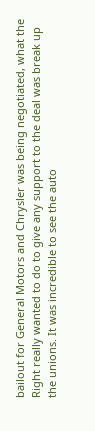bailout for General Motors and Chrysler was being negotiated, what the Right really wanted to do to give any support to the deal was break up the unions. It was incredible to see the auto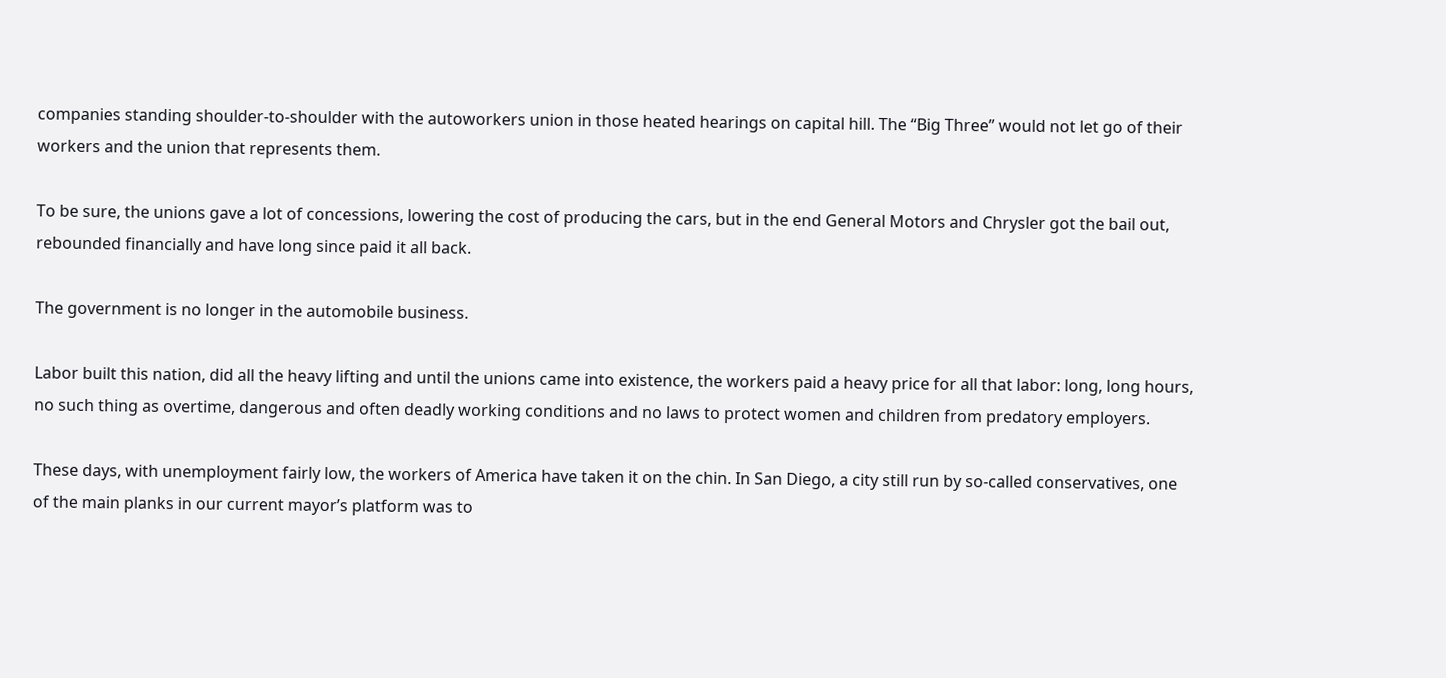companies standing shoulder-to-shoulder with the autoworkers union in those heated hearings on capital hill. The “Big Three” would not let go of their workers and the union that represents them.

To be sure, the unions gave a lot of concessions, lowering the cost of producing the cars, but in the end General Motors and Chrysler got the bail out, rebounded financially and have long since paid it all back.

The government is no longer in the automobile business.

Labor built this nation, did all the heavy lifting and until the unions came into existence, the workers paid a heavy price for all that labor: long, long hours, no such thing as overtime, dangerous and often deadly working conditions and no laws to protect women and children from predatory employers.

These days, with unemployment fairly low, the workers of America have taken it on the chin. In San Diego, a city still run by so-called conservatives, one of the main planks in our current mayor’s platform was to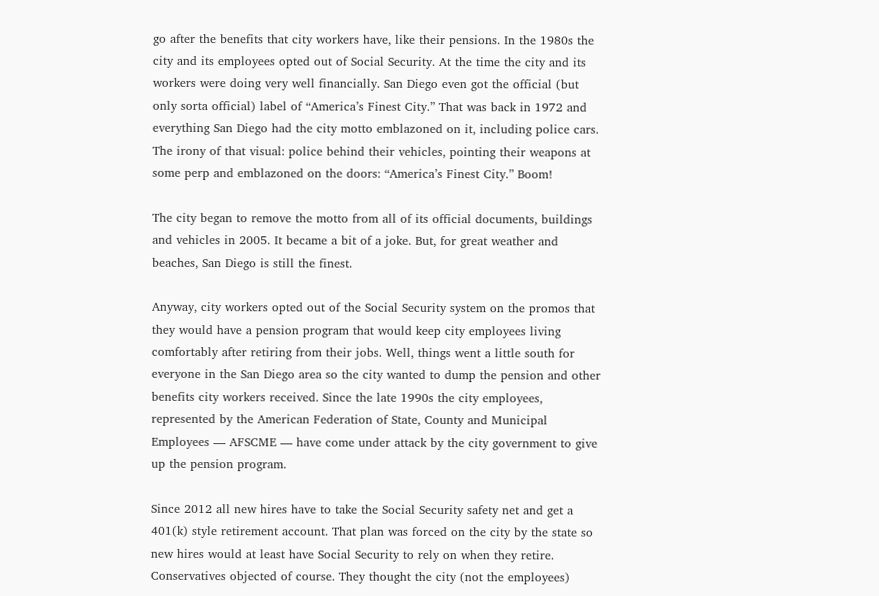go after the benefits that city workers have, like their pensions. In the 1980s the city and its employees opted out of Social Security. At the time the city and its workers were doing very well financially. San Diego even got the official (but only sorta official) label of “America’s Finest City.” That was back in 1972 and everything San Diego had the city motto emblazoned on it, including police cars. The irony of that visual: police behind their vehicles, pointing their weapons at some perp and emblazoned on the doors: “America’s Finest City.” Boom!

The city began to remove the motto from all of its official documents, buildings and vehicles in 2005. It became a bit of a joke. But, for great weather and beaches, San Diego is still the finest.

Anyway, city workers opted out of the Social Security system on the promos that they would have a pension program that would keep city employees living comfortably after retiring from their jobs. Well, things went a little south for everyone in the San Diego area so the city wanted to dump the pension and other benefits city workers received. Since the late 1990s the city employees, represented by the American Federation of State, County and Municipal Employees — AFSCME — have come under attack by the city government to give up the pension program.

Since 2012 all new hires have to take the Social Security safety net and get a 401(k) style retirement account. That plan was forced on the city by the state so new hires would at least have Social Security to rely on when they retire. Conservatives objected of course. They thought the city (not the employees)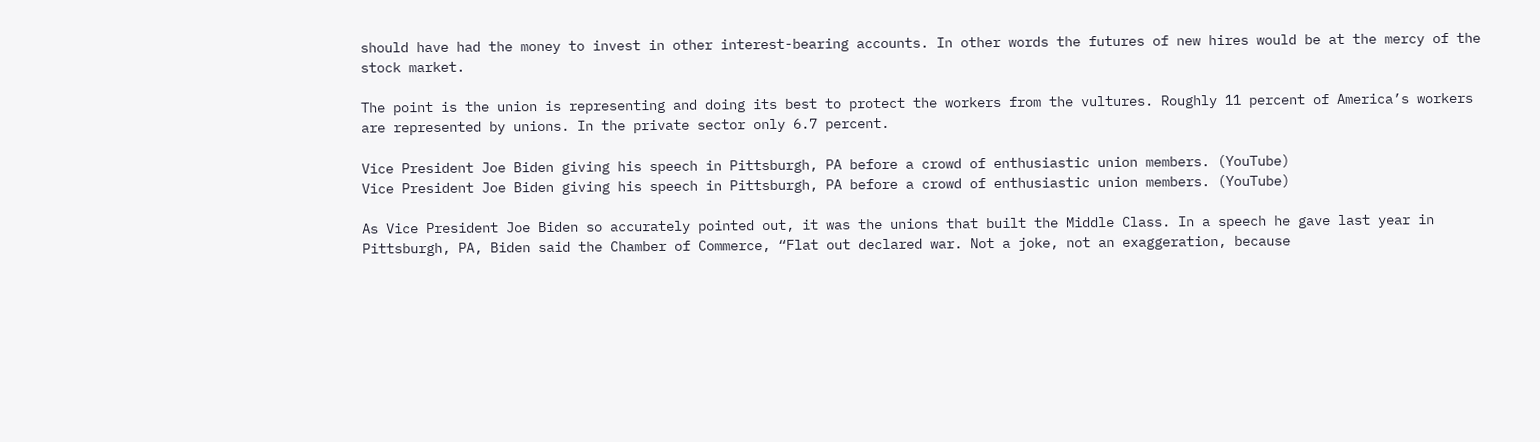should have had the money to invest in other interest-bearing accounts. In other words the futures of new hires would be at the mercy of the stock market.

The point is the union is representing and doing its best to protect the workers from the vultures. Roughly 11 percent of America’s workers are represented by unions. In the private sector only 6.7 percent.

Vice President Joe Biden giving his speech in Pittsburgh, PA before a crowd of enthusiastic union members. (YouTube)
Vice President Joe Biden giving his speech in Pittsburgh, PA before a crowd of enthusiastic union members. (YouTube)

As Vice President Joe Biden so accurately pointed out, it was the unions that built the Middle Class. In a speech he gave last year in Pittsburgh, PA, Biden said the Chamber of Commerce, “Flat out declared war. Not a joke, not an exaggeration, because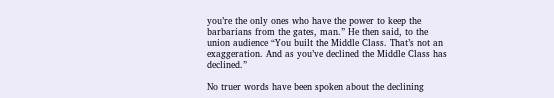you’re the only ones who have the power to keep the barbarians from the gates, man.” He then said, to the union audience “You built the Middle Class. That’s not an exaggeration. And as you’ve declined the Middle Class has declined.”

No truer words have been spoken about the declining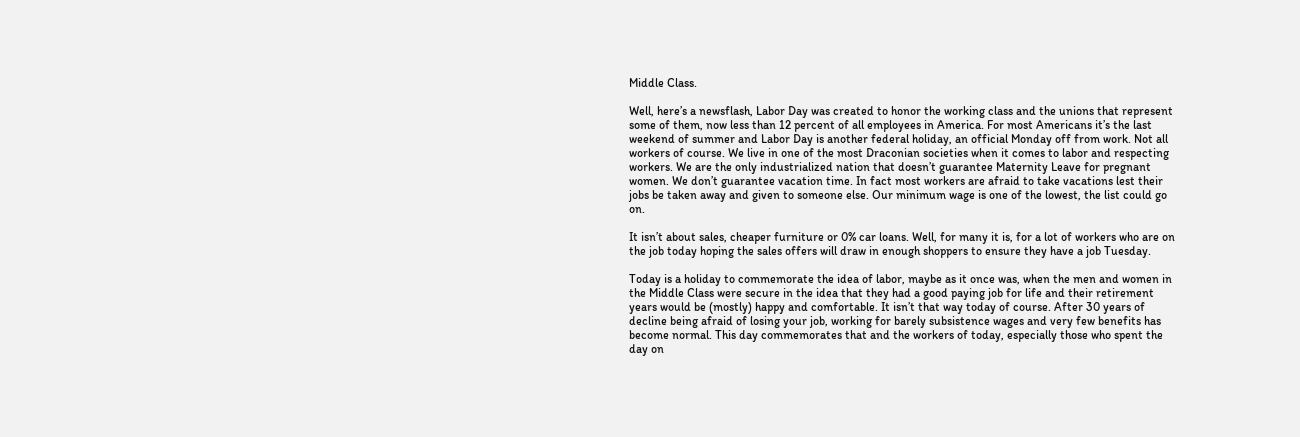Middle Class.

Well, here’s a newsflash, Labor Day was created to honor the working class and the unions that represent some of them, now less than 12 percent of all employees in America. For most Americans it’s the last weekend of summer and Labor Day is another federal holiday, an official Monday off from work. Not all workers of course. We live in one of the most Draconian societies when it comes to labor and respecting workers. We are the only industrialized nation that doesn’t guarantee Maternity Leave for pregnant women. We don’t guarantee vacation time. In fact most workers are afraid to take vacations lest their jobs be taken away and given to someone else. Our minimum wage is one of the lowest, the list could go on.

It isn’t about sales, cheaper furniture or 0% car loans. Well, for many it is, for a lot of workers who are on the job today hoping the sales offers will draw in enough shoppers to ensure they have a job Tuesday.

Today is a holiday to commemorate the idea of labor, maybe as it once was, when the men and women in the Middle Class were secure in the idea that they had a good paying job for life and their retirement years would be (mostly) happy and comfortable. It isn’t that way today of course. After 30 years of decline being afraid of losing your job, working for barely subsistence wages and very few benefits has become normal. This day commemorates that and the workers of today, especially those who spent the day on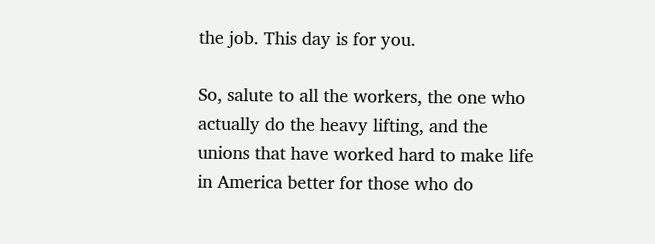the job. This day is for you.

So, salute to all the workers, the one who actually do the heavy lifting, and the unions that have worked hard to make life in America better for those who do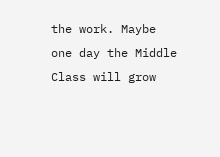the work. Maybe one day the Middle Class will grow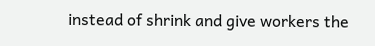instead of shrink and give workers the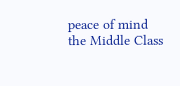peace of mind the Middle Class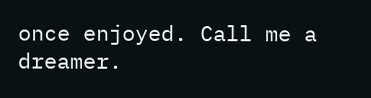once enjoyed. Call me a dreamer.